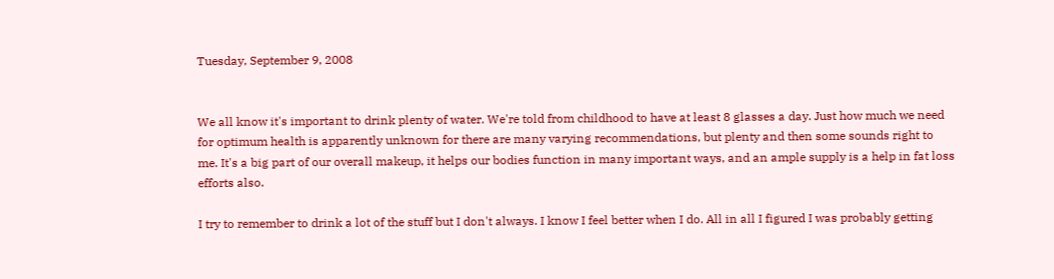Tuesday, September 9, 2008


We all know it's important to drink plenty of water. We're told from childhood to have at least 8 glasses a day. Just how much we need for optimum health is apparently unknown for there are many varying recommendations, but plenty and then some sounds right to me. It's a big part of our overall makeup, it helps our bodies function in many important ways, and an ample supply is a help in fat loss efforts also.

I try to remember to drink a lot of the stuff but I don't always. I know I feel better when I do. All in all I figured I was probably getting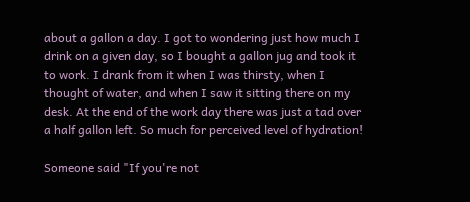about a gallon a day. I got to wondering just how much I drink on a given day, so I bought a gallon jug and took it to work. I drank from it when I was thirsty, when I thought of water, and when I saw it sitting there on my desk. At the end of the work day there was just a tad over a half gallon left. So much for perceived level of hydration!

Someone said "If you're not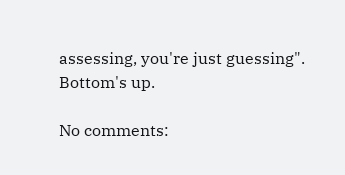assessing, you're just guessing".
Bottom's up.

No comments: